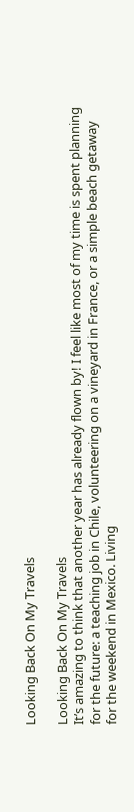Looking Back On My Travels

Looking Back On My Travels
It’s amazing to think that another year has already flown by! I feel like most of my time is spent planning for the future: a teaching job in Chile, volunteering on a vineyard in France, or a simple beach getaway for the weekend in Mexico. Living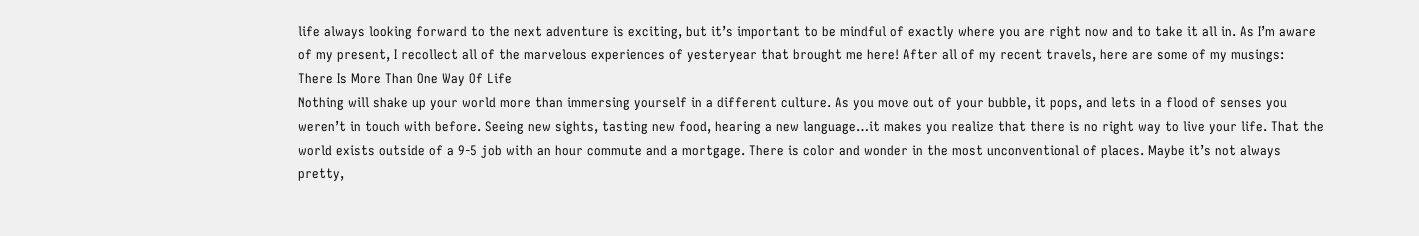life always looking forward to the next adventure is exciting, but it’s important to be mindful of exactly where you are right now and to take it all in. As I’m aware of my present, I recollect all of the marvelous experiences of yesteryear that brought me here! After all of my recent travels, here are some of my musings:
There Is More Than One Way Of Life
Nothing will shake up your world more than immersing yourself in a different culture. As you move out of your bubble, it pops, and lets in a flood of senses you weren’t in touch with before. Seeing new sights, tasting new food, hearing a new language…it makes you realize that there is no right way to live your life. That the world exists outside of a 9-5 job with an hour commute and a mortgage. There is color and wonder in the most unconventional of places. Maybe it’s not always pretty,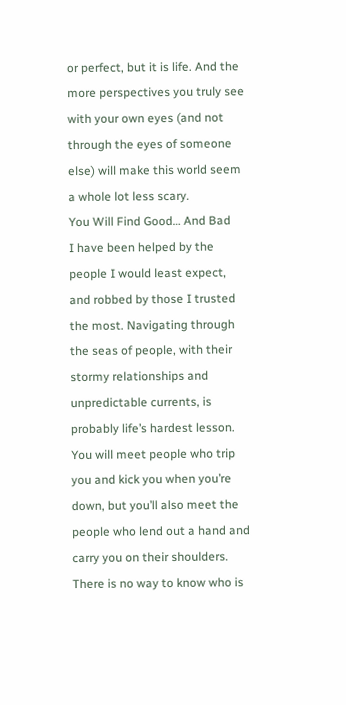or perfect, but it is life. And the more perspectives you truly see with your own eyes (and not through the eyes of someone else) will make this world seem a whole lot less scary.
You Will Find Good… And Bad
I have been helped by the people I would least expect, and robbed by those I trusted the most. Navigating through the seas of people, with their stormy relationships and unpredictable currents, is probably life’s hardest lesson. You will meet people who trip you and kick you when you’re down, but you’ll also meet the people who lend out a hand and carry you on their shoulders. There is no way to know who is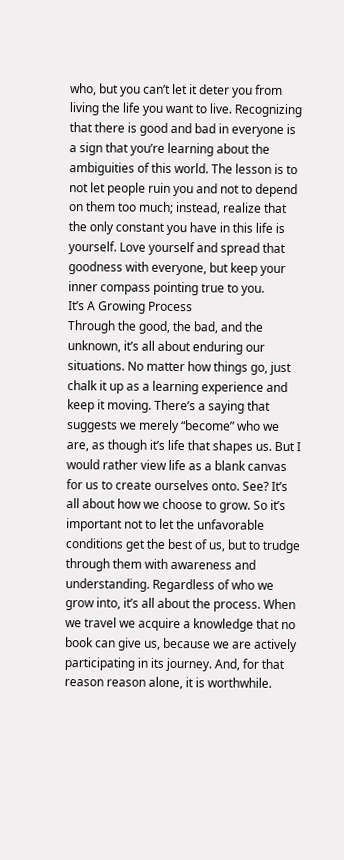who, but you can’t let it deter you from living the life you want to live. Recognizing that there is good and bad in everyone is a sign that you’re learning about the ambiguities of this world. The lesson is to not let people ruin you and not to depend on them too much; instead, realize that the only constant you have in this life is yourself. Love yourself and spread that goodness with everyone, but keep your inner compass pointing true to you.
It’s A Growing Process
Through the good, the bad, and the unknown, it’s all about enduring our situations. No matter how things go, just chalk it up as a learning experience and keep it moving. There’s a saying that suggests we merely “become” who we are, as though it’s life that shapes us. But I would rather view life as a blank canvas for us to create ourselves onto. See? It’s all about how we choose to grow. So it’s important not to let the unfavorable conditions get the best of us, but to trudge through them with awareness and understanding. Regardless of who we grow into, it’s all about the process. When we travel we acquire a knowledge that no book can give us, because we are actively participating in its journey. And, for that reason reason alone, it is worthwhile.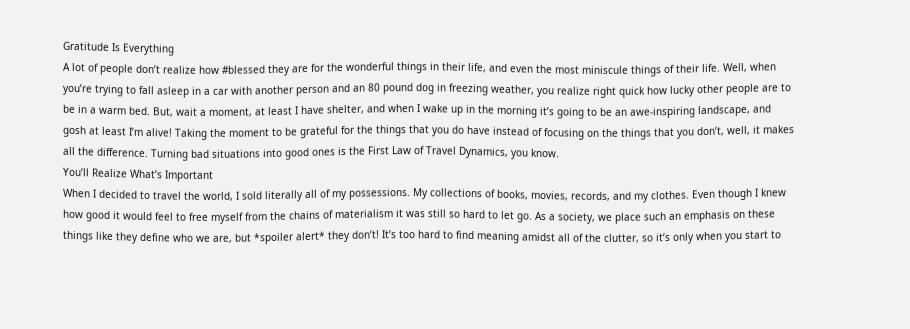Gratitude Is Everything
A lot of people don’t realize how #blessed they are for the wonderful things in their life, and even the most miniscule things of their life. Well, when you’re trying to fall asleep in a car with another person and an 80 pound dog in freezing weather, you realize right quick how lucky other people are to be in a warm bed. But, wait a moment, at least I have shelter, and when I wake up in the morning it’s going to be an awe-inspiring landscape, and gosh at least I’m alive! Taking the moment to be grateful for the things that you do have instead of focusing on the things that you don’t, well, it makes all the difference. Turning bad situations into good ones is the First Law of Travel Dynamics, you know.
You’ll Realize What’s Important
When I decided to travel the world, I sold literally all of my possessions. My collections of books, movies, records, and my clothes. Even though I knew how good it would feel to free myself from the chains of materialism it was still so hard to let go. As a society, we place such an emphasis on these things like they define who we are, but *spoiler alert* they don’t! It’s too hard to find meaning amidst all of the clutter, so it’s only when you start to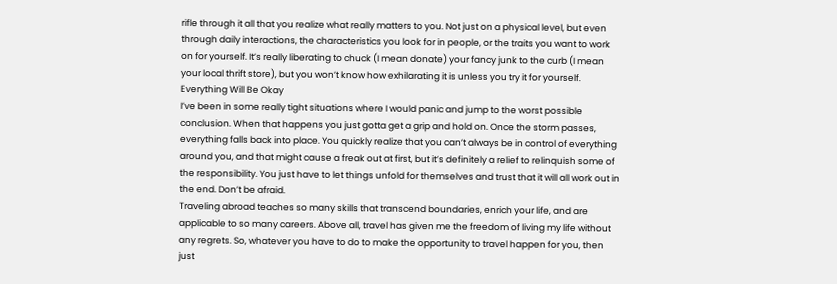rifle through it all that you realize what really matters to you. Not just on a physical level, but even through daily interactions, the characteristics you look for in people, or the traits you want to work on for yourself. It’s really liberating to chuck (I mean donate) your fancy junk to the curb (I mean your local thrift store), but you won’t know how exhilarating it is unless you try it for yourself.
Everything Will Be Okay
I’ve been in some really tight situations where I would panic and jump to the worst possible conclusion. When that happens you just gotta get a grip and hold on. Once the storm passes, everything falls back into place. You quickly realize that you can’t always be in control of everything around you, and that might cause a freak out at first, but it’s definitely a relief to relinquish some of the responsibility. You just have to let things unfold for themselves and trust that it will all work out in the end. Don’t be afraid.
Traveling abroad teaches so many skills that transcend boundaries, enrich your life, and are applicable to so many careers. Above all, travel has given me the freedom of living my life without any regrets. So, whatever you have to do to make the opportunity to travel happen for you, then just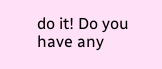do it! Do you have any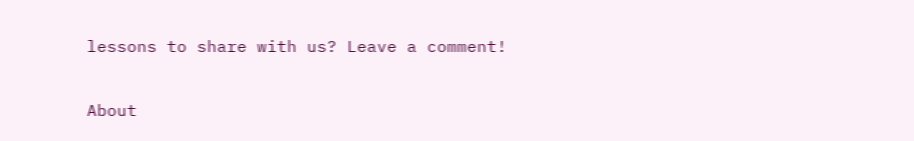lessons to share with us? Leave a comment!

About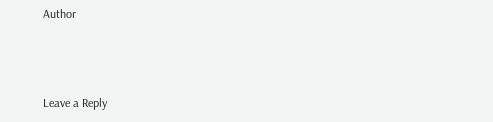Author



Leave a Reply